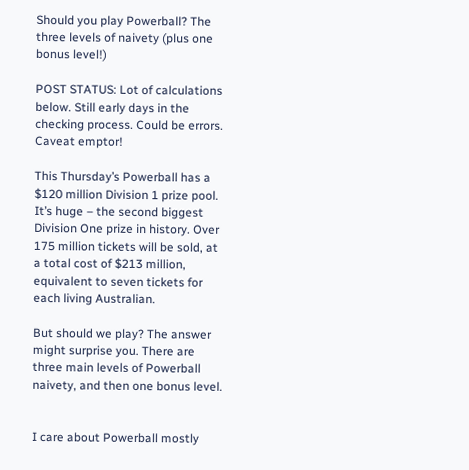Should you play Powerball? The three levels of naivety (plus one bonus level!)

POST STATUS: Lot of calculations below. Still early days in the checking process. Could be errors. Caveat emptor!

This Thursday’s Powerball has a $120 million Division 1 prize pool. It’s huge – the second biggest Division One prize in history. Over 175 million tickets will be sold, at a total cost of $213 million, equivalent to seven tickets for each living Australian.

But should we play? The answer might surprise you. There are three main levels of Powerball naivety, and then one bonus level.


I care about Powerball mostly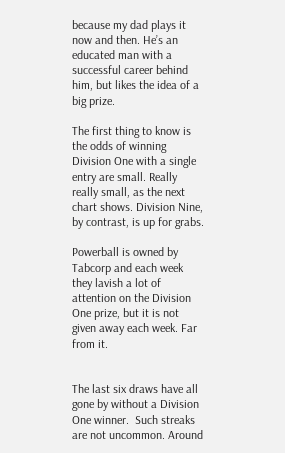because my dad plays it now and then. He’s an educated man with a successful career behind him, but likes the idea of a big prize.

The first thing to know is the odds of winning Division One with a single entry are small. Really really small, as the next chart shows. Division Nine, by contrast, is up for grabs.

Powerball is owned by Tabcorp and each week they lavish a lot of attention on the Division One prize, but it is not given away each week. Far from it.


The last six draws have all gone by without a Division One winner.  Such streaks are not uncommon. Around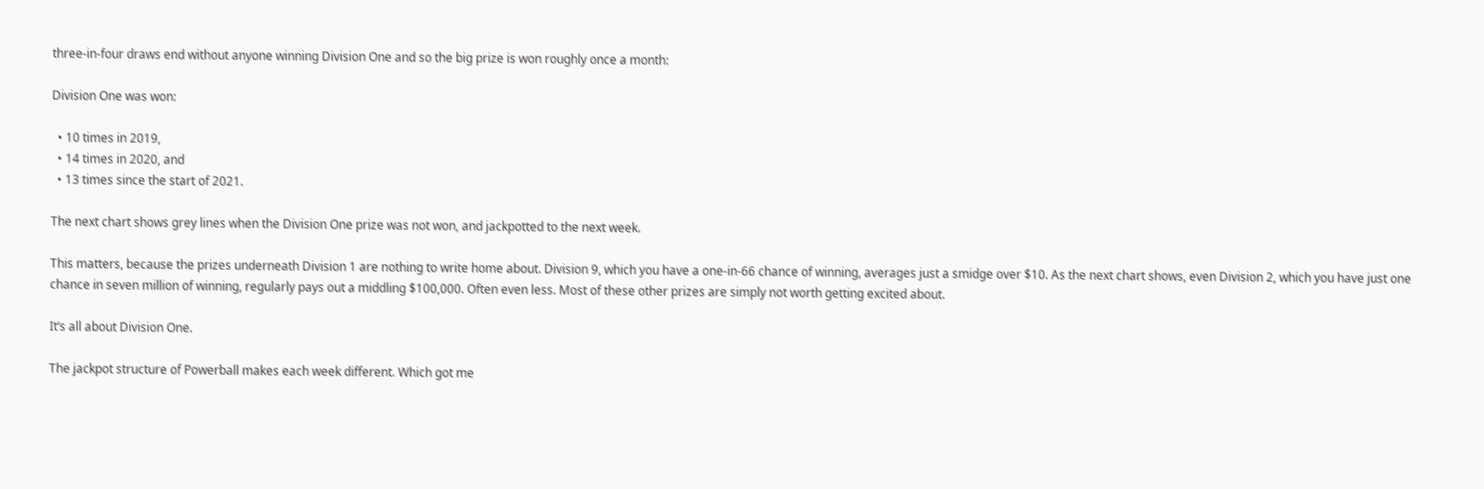three-in-four draws end without anyone winning Division One and so the big prize is won roughly once a month:

Division One was won:

  • 10 times in 2019,
  • 14 times in 2020, and
  • 13 times since the start of 2021.

The next chart shows grey lines when the Division One prize was not won, and jackpotted to the next week.

This matters, because the prizes underneath Division 1 are nothing to write home about. Division 9, which you have a one-in-66 chance of winning, averages just a smidge over $10. As the next chart shows, even Division 2, which you have just one chance in seven million of winning, regularly pays out a middling $100,000. Often even less. Most of these other prizes are simply not worth getting excited about.

It’s all about Division One.

The jackpot structure of Powerball makes each week different. Which got me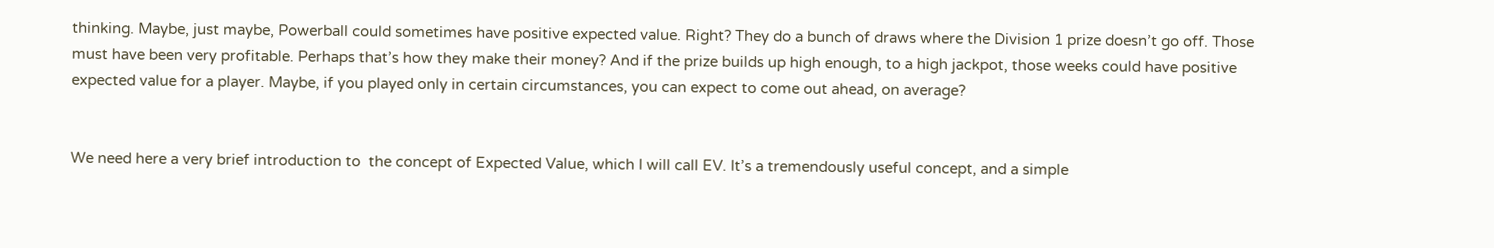thinking. Maybe, just maybe, Powerball could sometimes have positive expected value. Right? They do a bunch of draws where the Division 1 prize doesn’t go off. Those must have been very profitable. Perhaps that’s how they make their money? And if the prize builds up high enough, to a high jackpot, those weeks could have positive expected value for a player. Maybe, if you played only in certain circumstances, you can expect to come out ahead, on average?


We need here a very brief introduction to  the concept of Expected Value, which I will call EV. It’s a tremendously useful concept, and a simple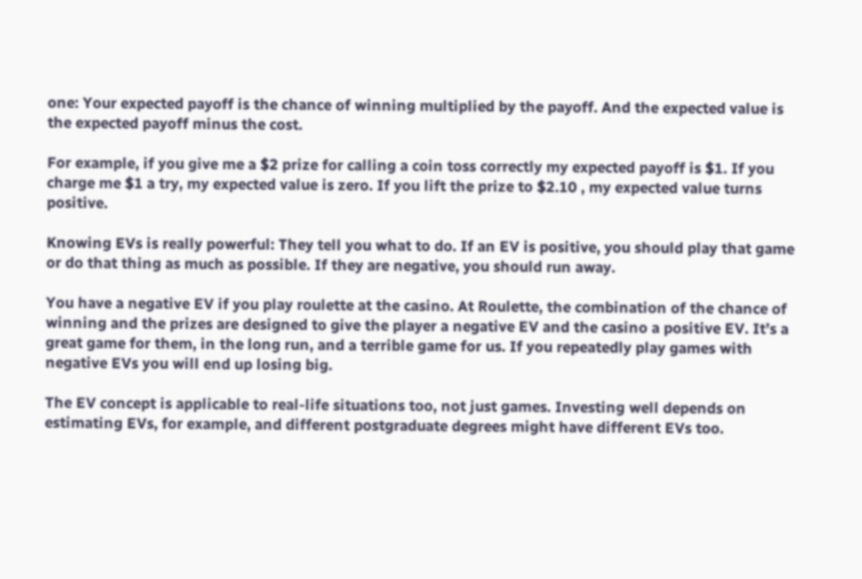one: Your expected payoff is the chance of winning multiplied by the payoff. And the expected value is the expected payoff minus the cost.

For example, if you give me a $2 prize for calling a coin toss correctly my expected payoff is $1. If you charge me $1 a try, my expected value is zero. If you lift the prize to $2.10 , my expected value turns positive.

Knowing EVs is really powerful: They tell you what to do. If an EV is positive, you should play that game or do that thing as much as possible. If they are negative, you should run away.

You have a negative EV if you play roulette at the casino. At Roulette, the combination of the chance of winning and the prizes are designed to give the player a negative EV and the casino a positive EV. It’s a great game for them, in the long run, and a terrible game for us. If you repeatedly play games with negative EVs you will end up losing big.

The EV concept is applicable to real-life situations too, not just games. Investing well depends on estimating EVs, for example, and different postgraduate degrees might have different EVs too.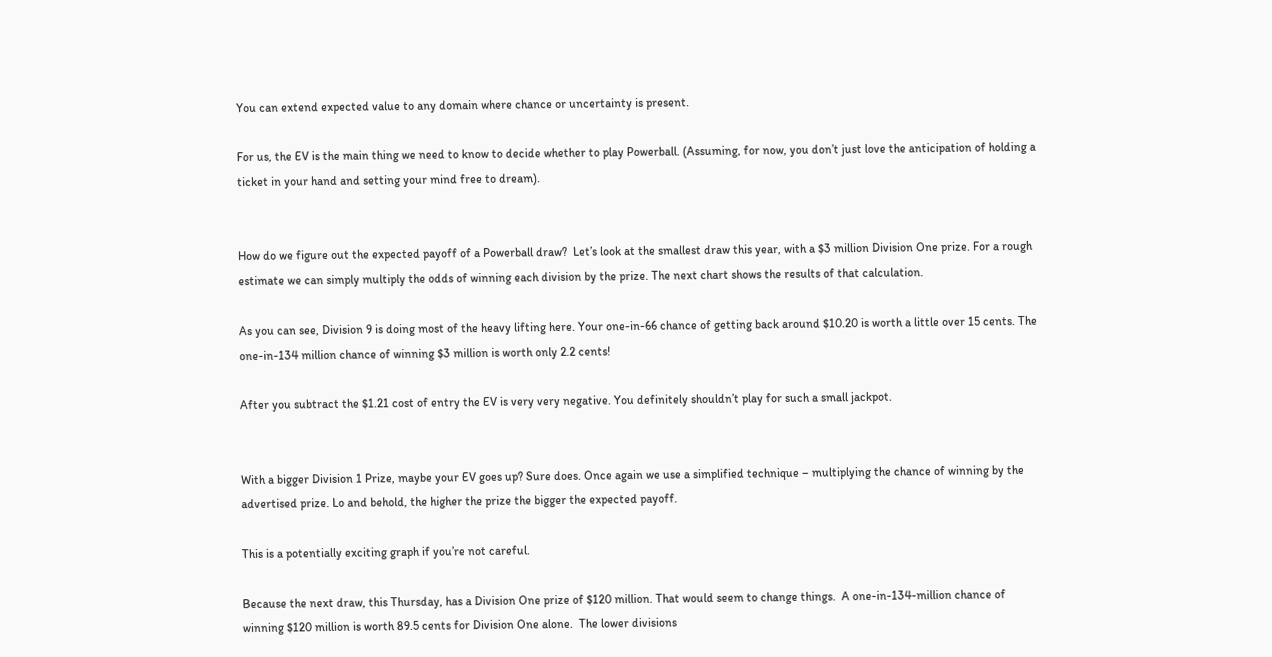You can extend expected value to any domain where chance or uncertainty is present.

For us, the EV is the main thing we need to know to decide whether to play Powerball. (Assuming, for now, you don’t just love the anticipation of holding a ticket in your hand and setting your mind free to dream).


How do we figure out the expected payoff of a Powerball draw?  Let’s look at the smallest draw this year, with a $3 million Division One prize. For a rough estimate we can simply multiply the odds of winning each division by the prize. The next chart shows the results of that calculation.

As you can see, Division 9 is doing most of the heavy lifting here. Your one-in-66 chance of getting back around $10.20 is worth a little over 15 cents. The one-in-134 million chance of winning $3 million is worth only 2.2 cents!

After you subtract the $1.21 cost of entry the EV is very very negative. You definitely shouldn’t play for such a small jackpot.


With a bigger Division 1 Prize, maybe your EV goes up? Sure does. Once again we use a simplified technique – multiplying the chance of winning by the advertised prize. Lo and behold, the higher the prize the bigger the expected payoff.

This is a potentially exciting graph if you’re not careful.

Because the next draw, this Thursday, has a Division One prize of $120 million. That would seem to change things.  A one-in-134-million chance of winning $120 million is worth 89.5 cents for Division One alone.  The lower divisions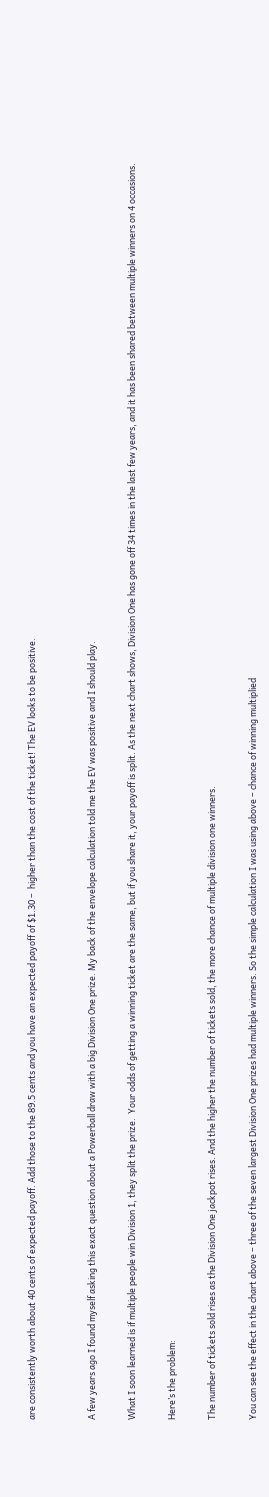are consistently worth about 40 cents of expected payoff. Add those to the 89.5 cents and you have an expected payoff of $1.30 –  higher than the cost of the ticket! The EV looks to be positive.


A few years ago I found myself asking this exact question about a Powerball draw with a big Division One prize. My back of the envelope calculation told me the EV was positive and I should play.

What I soon learned is if multiple people win Division 1, they split the prize.  Your odds of getting a winning ticket are the same, but if you share it, your payoff is split. As the next chart shows, Division One has gone off 34 times in the last few years, and it has been shared between multiple winners on 4 occasions.

Here’s the problem:

The number of tickets sold rises as the Division One jackpot rises. And the higher the number of tickets sold, the more chance of multiple division one winners.

You can see the effect in the chart above – three of the seven largest Division One prizes had multiple winners. So the simple calculation I was using above – chance of winning multiplied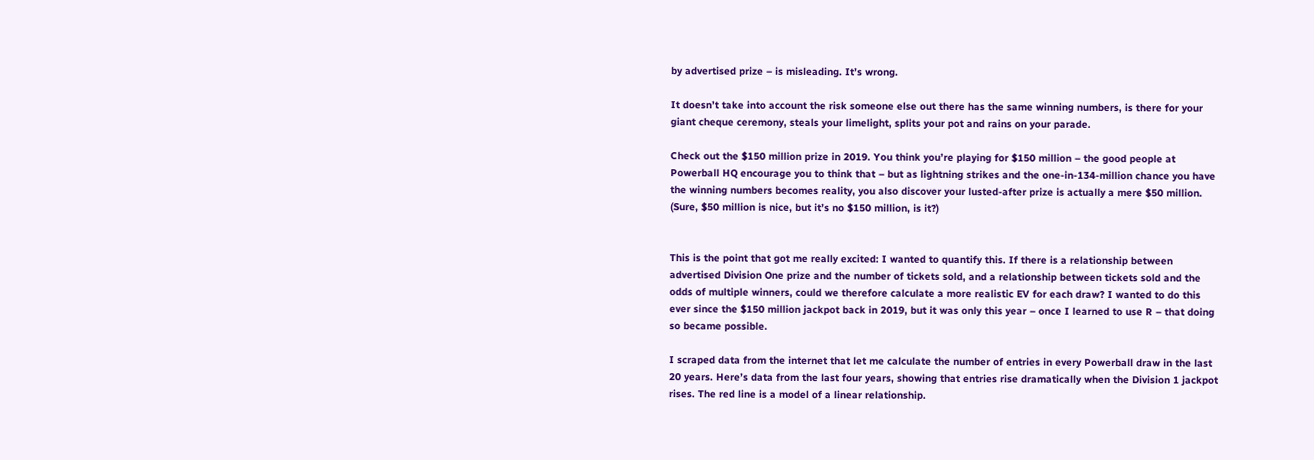by advertised prize – is misleading. It’s wrong.

It doesn’t take into account the risk someone else out there has the same winning numbers, is there for your giant cheque ceremony, steals your limelight, splits your pot and rains on your parade.

Check out the $150 million prize in 2019. You think you’re playing for $150 million – the good people at Powerball HQ encourage you to think that – but as lightning strikes and the one-in-134-million chance you have the winning numbers becomes reality, you also discover your lusted-after prize is actually a mere $50 million. (Sure, $50 million is nice, but it’s no $150 million, is it?)


This is the point that got me really excited: I wanted to quantify this. If there is a relationship between advertised Division One prize and the number of tickets sold, and a relationship between tickets sold and the odds of multiple winners, could we therefore calculate a more realistic EV for each draw? I wanted to do this ever since the $150 million jackpot back in 2019, but it was only this year – once I learned to use R – that doing so became possible.

I scraped data from the internet that let me calculate the number of entries in every Powerball draw in the last 20 years. Here’s data from the last four years, showing that entries rise dramatically when the Division 1 jackpot rises. The red line is a model of a linear relationship.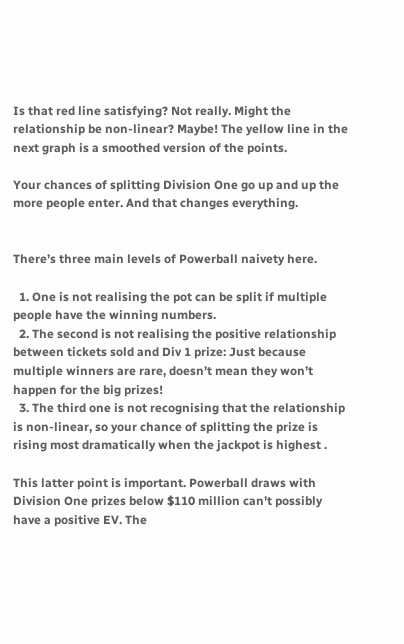Is that red line satisfying? Not really. Might the relationship be non-linear? Maybe! The yellow line in the next graph is a smoothed version of the points.

Your chances of splitting Division One go up and up the more people enter. And that changes everything.


There’s three main levels of Powerball naivety here.

  1. One is not realising the pot can be split if multiple people have the winning numbers.
  2. The second is not realising the positive relationship between tickets sold and Div 1 prize: Just because multiple winners are rare, doesn’t mean they won’t happen for the big prizes!
  3. The third one is not recognising that the relationship is non-linear, so your chance of splitting the prize is rising most dramatically when the jackpot is highest .

This latter point is important. Powerball draws with Division One prizes below $110 million can’t possibly have a positive EV. The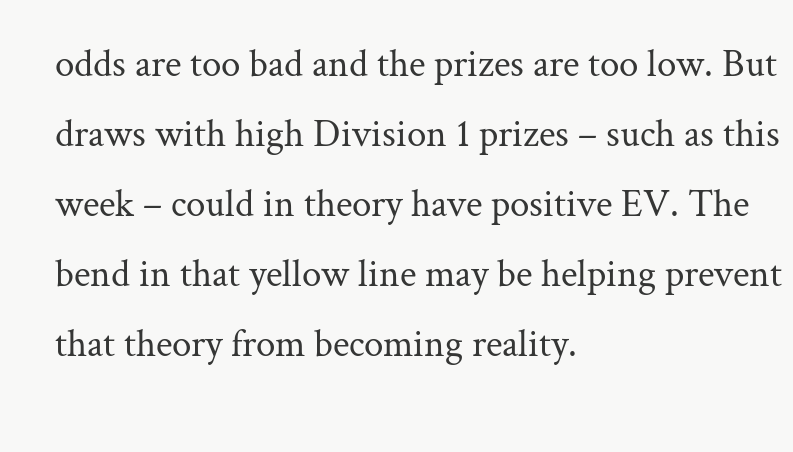odds are too bad and the prizes are too low. But draws with high Division 1 prizes – such as this week – could in theory have positive EV. The bend in that yellow line may be helping prevent that theory from becoming reality.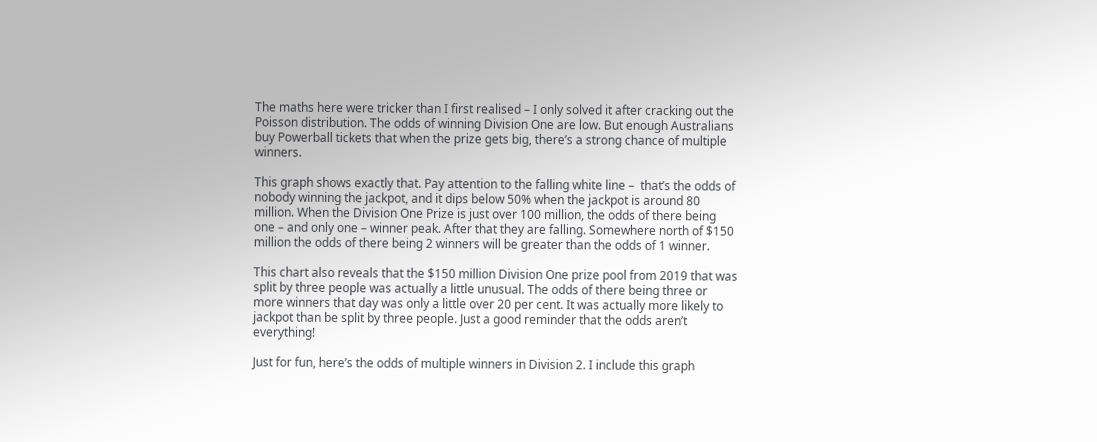The maths here were tricker than I first realised – I only solved it after cracking out the Poisson distribution. The odds of winning Division One are low. But enough Australians buy Powerball tickets that when the prize gets big, there’s a strong chance of multiple winners.

This graph shows exactly that. Pay attention to the falling white line –  that’s the odds of nobody winning the jackpot, and it dips below 50% when the jackpot is around 80 million. When the Division One Prize is just over 100 million, the odds of there being one – and only one – winner peak. After that they are falling. Somewhere north of $150 million the odds of there being 2 winners will be greater than the odds of 1 winner.

This chart also reveals that the $150 million Division One prize pool from 2019 that was split by three people was actually a little unusual. The odds of there being three or more winners that day was only a little over 20 per cent. It was actually more likely to jackpot than be split by three people. Just a good reminder that the odds aren’t everything!

Just for fun, here’s the odds of multiple winners in Division 2. I include this graph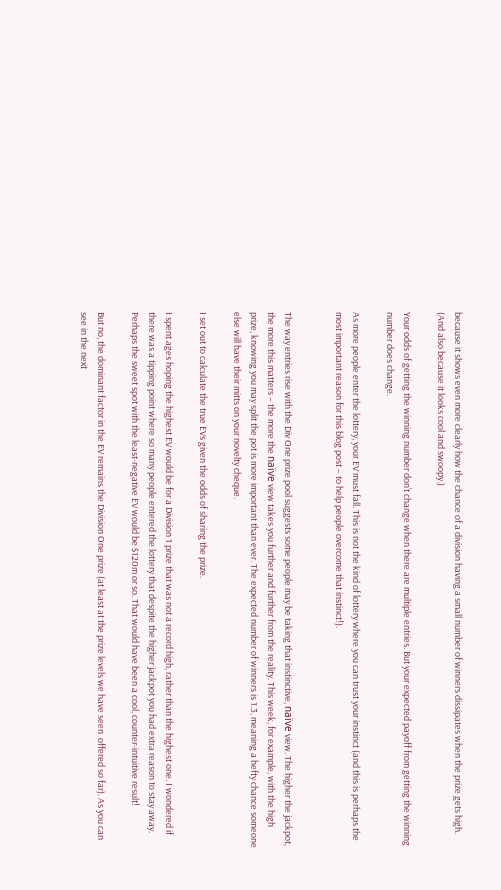because it shows even more clearly how the chance of a division having a small number of winners dissipates when the prize gets high. (And also because it looks cool and swoopy.)

Your odds of getting the winning number don’t change when there are multiple entries. But your expected payoff from getting the winning number does change.

As more people enter the lottery, your EV must fall. This is not the kind of lottery where you can trust your instinct (and this is perhaps the most important reason for this blog post – to help people overcome that instinct!).


The way entries rise with the Div One prize pool suggests some people may be taking that instinctive, naïve view. The higher the jackpot, the more this matters – the more the naïve view takes you further and further from the reality. This week, for example, with the high prize, knowing you may split the pot is more important than ever. The expected number of winners is 1.3, meaning a hefty chance someone else will have their mitts on your novelty cheque.

I set out to calculate the true EVs given the odds of sharing the prize.

I spent ages hoping the highest EV would be for a Division 1 prize that was not a record high, rather than the highest one. I wondered if there was a tipping point where so many people entered the lottery that despite the higher jackpot you had extra reason to stay away. Perhaps the sweet spot with the least-negative EV would be $120m or so. That would have been a cool, counter-intuitive result!

But no, the dominant factor in the EV remains the Division One prize (at least at the prize levels we have seen  offered so far). As you can see in the next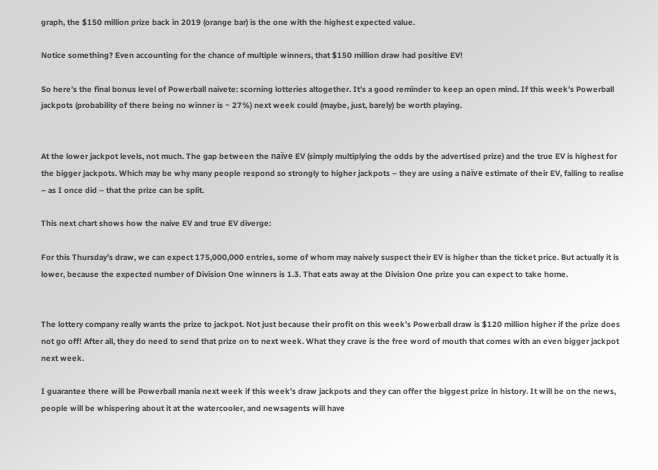graph, the $150 million prize back in 2019 (orange bar) is the one with the highest expected value.

Notice something? Even accounting for the chance of multiple winners, that $150 million draw had positive EV!

So here’s the final bonus level of Powerball naivete: scorning lotteries altogether. It’s a good reminder to keep an open mind. If this week’s Powerball jackpots (probability of there being no winner is ~ 27%) next week could (maybe, just, barely) be worth playing.


At the lower jackpot levels, not much. The gap between the naïve EV (simply multiplying the odds by the advertised prize) and the true EV is highest for the bigger jackpots. Which may be why many people respond so strongly to higher jackpots – they are using a naïve estimate of their EV, failing to realise – as I once did – that the prize can be split.

This next chart shows how the naive EV and true EV diverge:

For this Thursday’s draw, we can expect 175,000,000 entries, some of whom may naively suspect their EV is higher than the ticket price. But actually it is lower, because the expected number of Division One winners is 1.3. That eats away at the Division One prize you can expect to take home.


The lottery company really wants the prize to jackpot. Not just because their profit on this week’s Powerball draw is $120 million higher if the prize does not go off! After all, they do need to send that prize on to next week. What they crave is the free word of mouth that comes with an even bigger jackpot next week.

I guarantee there will be Powerball mania next week if this week’s draw jackpots and they can offer the biggest prize in history. It will be on the news, people will be whispering about it at the watercooler, and newsagents will have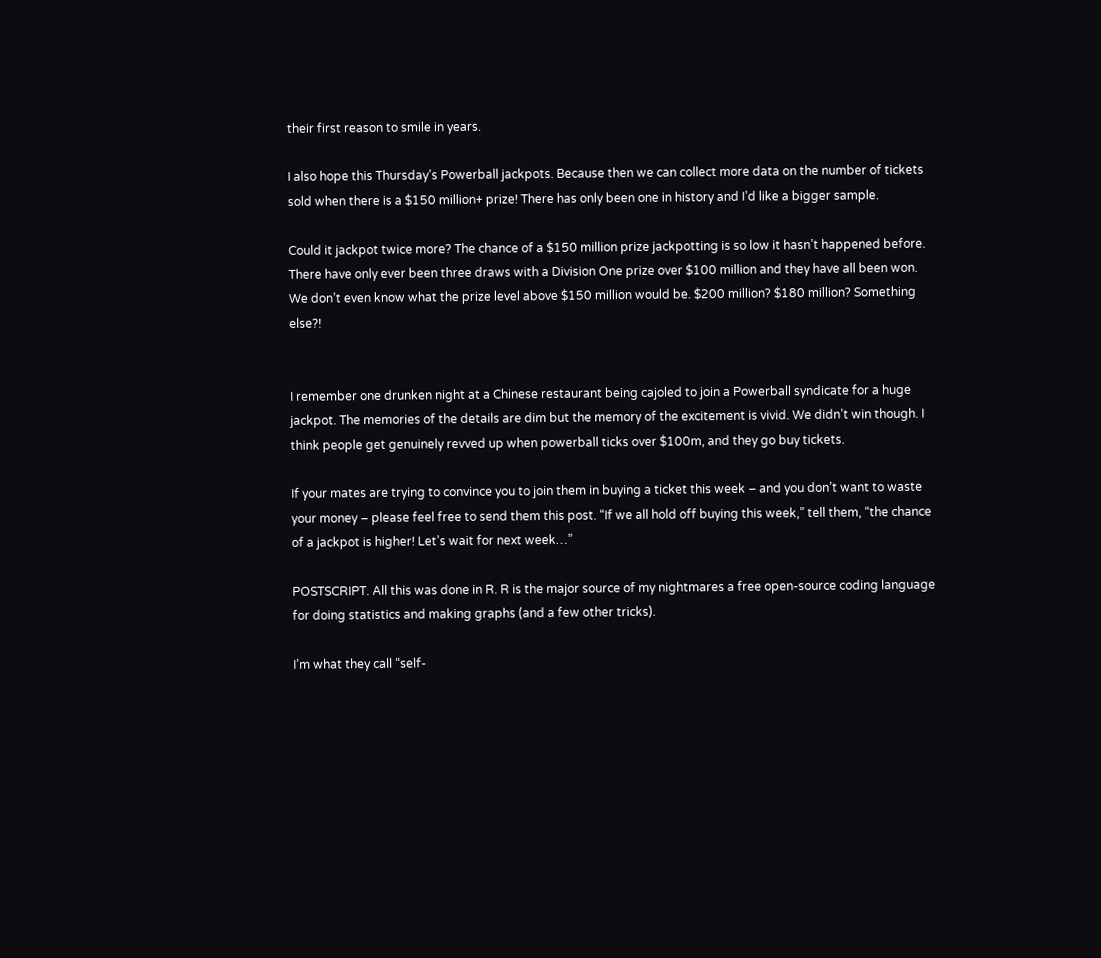their first reason to smile in years.

I also hope this Thursday’s Powerball jackpots. Because then we can collect more data on the number of tickets sold when there is a $150 million+ prize! There has only been one in history and I’d like a bigger sample.

Could it jackpot twice more? The chance of a $150 million prize jackpotting is so low it hasn’t happened before. There have only ever been three draws with a Division One prize over $100 million and they have all been won. We don’t even know what the prize level above $150 million would be. $200 million? $180 million? Something else?!


I remember one drunken night at a Chinese restaurant being cajoled to join a Powerball syndicate for a huge jackpot. The memories of the details are dim but the memory of the excitement is vivid. We didn’t win though. I think people get genuinely revved up when powerball ticks over $100m, and they go buy tickets.

If your mates are trying to convince you to join them in buying a ticket this week – and you don’t want to waste your money – please feel free to send them this post. “If we all hold off buying this week,” tell them, “the chance of a jackpot is higher! Let’s wait for next week…”

POSTSCRIPT. All this was done in R. R is the major source of my nightmares a free open-source coding language for doing statistics and making graphs (and a few other tricks).

I’m what they call “self-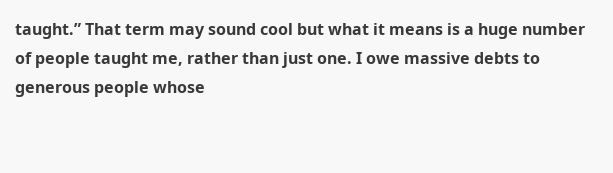taught.” That term may sound cool but what it means is a huge number of people taught me, rather than just one. I owe massive debts to generous people whose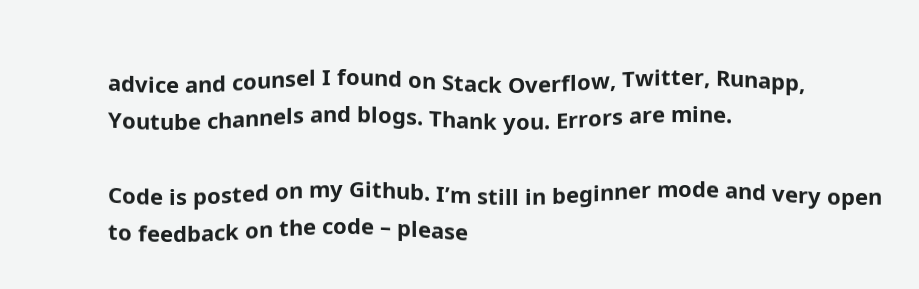advice and counsel I found on Stack Overflow, Twitter, Runapp, Youtube channels and blogs. Thank you. Errors are mine.

Code is posted on my Github. I’m still in beginner mode and very open to feedback on the code – please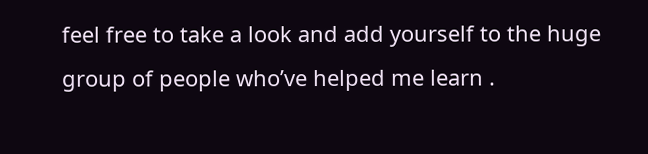feel free to take a look and add yourself to the huge group of people who’ve helped me learn .